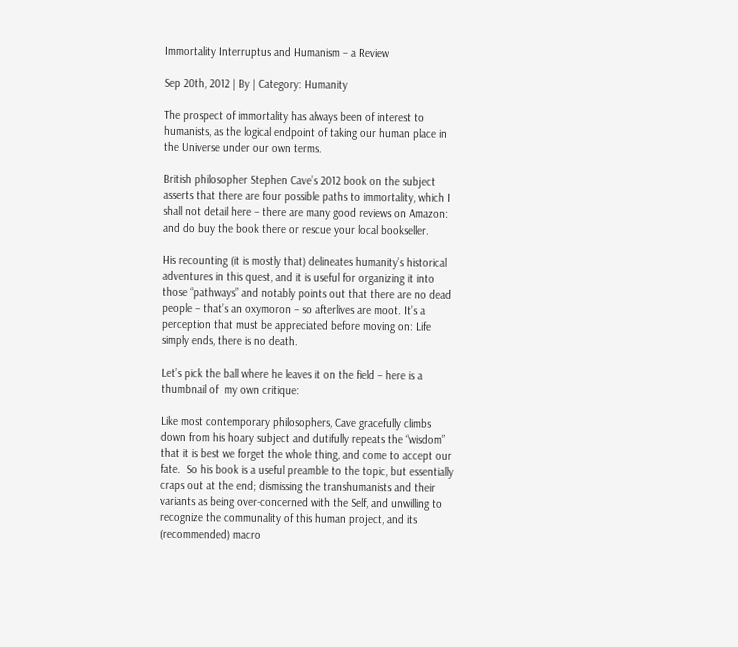Immortality Interruptus and Humanism – a Review

Sep 20th, 2012 | By | Category: Humanity

The prospect of immortality has always been of interest to humanists, as the logical endpoint of taking our human place in the Universe under our own terms.

British philosopher Stephen Cave’s 2012 book on the subject asserts that there are four possible paths to immortality, which I shall not detail here – there are many good reviews on Amazon: and do buy the book there or rescue your local bookseller.

His recounting (it is mostly that) delineates humanity’s historical adventures in this quest, and it is useful for organizing it into those “pathways” and notably points out that there are no dead people – that’s an oxymoron – so afterlives are moot. It’s a perception that must be appreciated before moving on: Life simply ends, there is no death.

Let’s pick the ball where he leaves it on the field – here is a thumbnail of  my own critique:

Like most contemporary philosophers, Cave gracefully climbs down from his hoary subject and dutifully repeats the “wisdom” that it is best we forget the whole thing, and come to accept our fate.  So his book is a useful preamble to the topic, but essentially craps out at the end; dismissing the transhumanists and their variants as being over-concerned with the Self, and unwilling to recognize the communality of this human project, and its (recommended) macro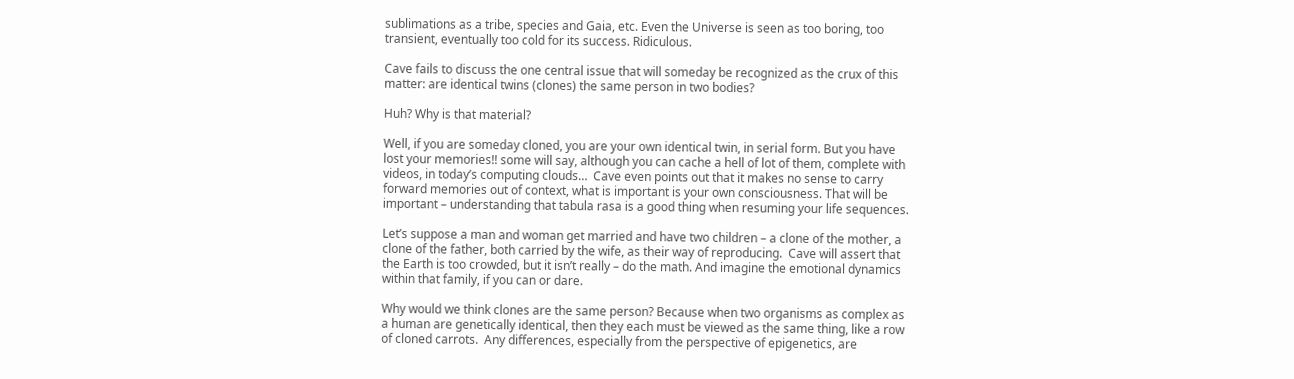sublimations as a tribe, species and Gaia, etc. Even the Universe is seen as too boring, too transient, eventually too cold for its success. Ridiculous.

Cave fails to discuss the one central issue that will someday be recognized as the crux of this matter: are identical twins (clones) the same person in two bodies?

Huh? Why is that material?

Well, if you are someday cloned, you are your own identical twin, in serial form. But you have lost your memories!! some will say, although you can cache a hell of lot of them, complete with videos, in today’s computing clouds…  Cave even points out that it makes no sense to carry forward memories out of context, what is important is your own consciousness. That will be important – understanding that tabula rasa is a good thing when resuming your life sequences.

Let’s suppose a man and woman get married and have two children – a clone of the mother, a clone of the father, both carried by the wife, as their way of reproducing.  Cave will assert that the Earth is too crowded, but it isn’t really – do the math. And imagine the emotional dynamics within that family, if you can or dare.

Why would we think clones are the same person? Because when two organisms as complex as a human are genetically identical, then they each must be viewed as the same thing, like a row of cloned carrots.  Any differences, especially from the perspective of epigenetics, are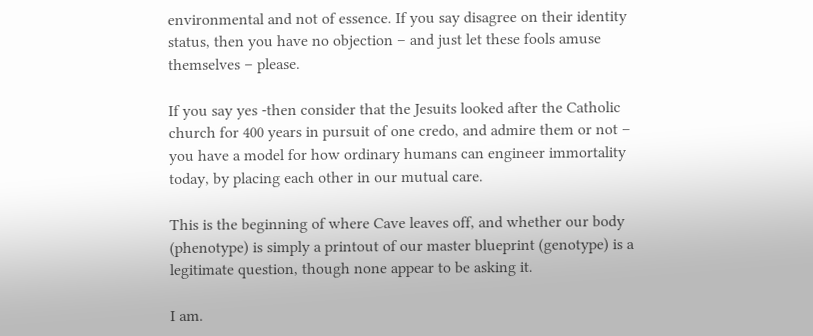environmental and not of essence. If you say disagree on their identity status, then you have no objection – and just let these fools amuse themselves – please.

If you say yes -then consider that the Jesuits looked after the Catholic church for 400 years in pursuit of one credo, and admire them or not – you have a model for how ordinary humans can engineer immortality today, by placing each other in our mutual care.

This is the beginning of where Cave leaves off, and whether our body (phenotype) is simply a printout of our master blueprint (genotype) is a legitimate question, though none appear to be asking it.

I am.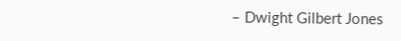– Dwight Gilbert Jones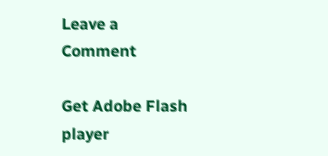Leave a Comment

Get Adobe Flash player